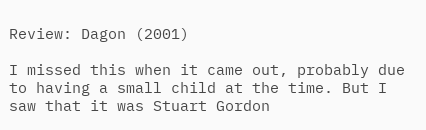Review: Dagon (2001)

I missed this when it came out, probably due to having a small child at the time. But I saw that it was Stuart Gordon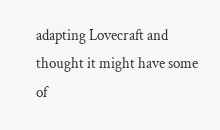adapting Lovecraft and thought it might have some of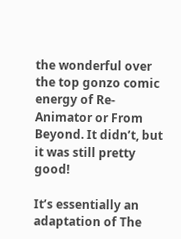the wonderful over the top gonzo comic energy of Re-Animator or From Beyond. It didn’t, but it was still pretty good!

It’s essentially an adaptation of The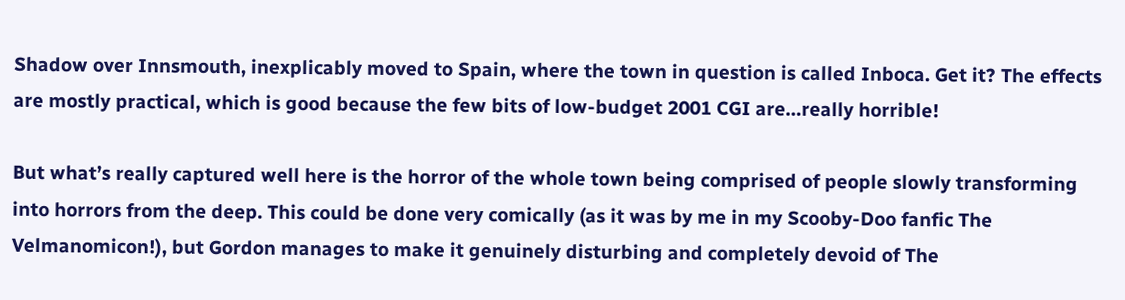Shadow over Innsmouth, inexplicably moved to Spain, where the town in question is called Inboca. Get it? The effects are mostly practical, which is good because the few bits of low-budget 2001 CGI are…really horrible!

But what’s really captured well here is the horror of the whole town being comprised of people slowly transforming into horrors from the deep. This could be done very comically (as it was by me in my Scooby-Doo fanfic The Velmanomicon!), but Gordon manages to make it genuinely disturbing and completely devoid of The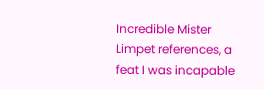Incredible Mister Limpet references, a feat I was incapable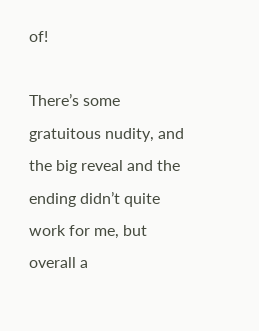of!

There’s some gratuitous nudity, and the big reveal and the ending didn’t quite work for me, but overall a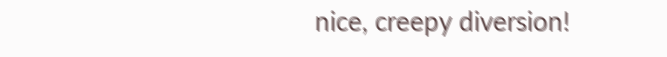nice, creepy diversion!